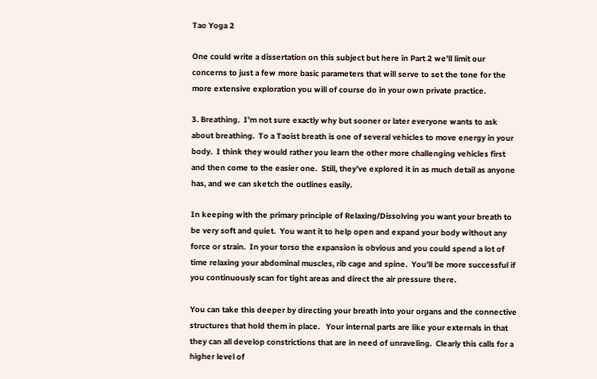Tao Yoga 2

One could write a dissertation on this subject but here in Part 2 we’ll limit our concerns to just a few more basic parameters that will serve to set the tone for the more extensive exploration you will of course do in your own private practice.

3. Breathing.  I’m not sure exactly why but sooner or later everyone wants to ask about breathing.  To a Taoist breath is one of several vehicles to move energy in your body.  I think they would rather you learn the other more challenging vehicles first and then come to the easier one.  Still, they’ve explored it in as much detail as anyone has, and we can sketch the outlines easily.

In keeping with the primary principle of Relaxing/Dissolving you want your breath to be very soft and quiet.  You want it to help open and expand your body without any force or strain.  In your torso the expansion is obvious and you could spend a lot of time relaxing your abdominal muscles, rib cage and spine.  You’ll be more successful if you continuously scan for tight areas and direct the air pressure there.

You can take this deeper by directing your breath into your organs and the connective structures that hold them in place.   Your internal parts are like your externals in that they can all develop constrictions that are in need of unraveling.  Clearly this calls for a higher level of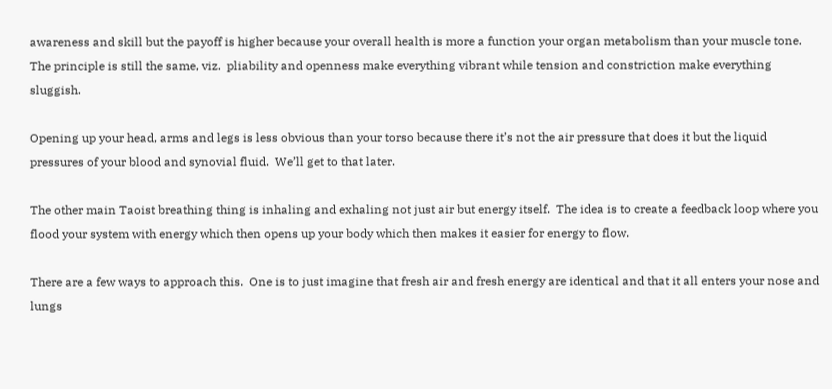awareness and skill but the payoff is higher because your overall health is more a function your organ metabolism than your muscle tone.  The principle is still the same, viz.  pliability and openness make everything vibrant while tension and constriction make everything sluggish.

Opening up your head, arms and legs is less obvious than your torso because there it’s not the air pressure that does it but the liquid pressures of your blood and synovial fluid.  We’ll get to that later.

The other main Taoist breathing thing is inhaling and exhaling not just air but energy itself.  The idea is to create a feedback loop where you flood your system with energy which then opens up your body which then makes it easier for energy to flow.

There are a few ways to approach this.  One is to just imagine that fresh air and fresh energy are identical and that it all enters your nose and lungs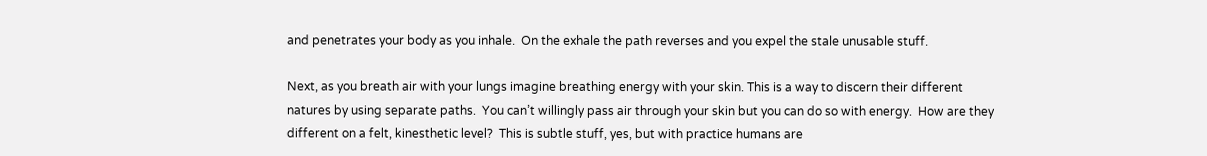and penetrates your body as you inhale.  On the exhale the path reverses and you expel the stale unusable stuff.

Next, as you breath air with your lungs imagine breathing energy with your skin. This is a way to discern their different natures by using separate paths.  You can’t willingly pass air through your skin but you can do so with energy.  How are they different on a felt, kinesthetic level?  This is subtle stuff, yes, but with practice humans are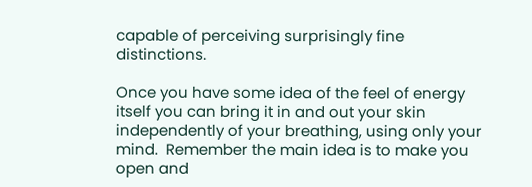capable of perceiving surprisingly fine distinctions.

Once you have some idea of the feel of energy itself you can bring it in and out your skin independently of your breathing, using only your mind.  Remember the main idea is to make you open and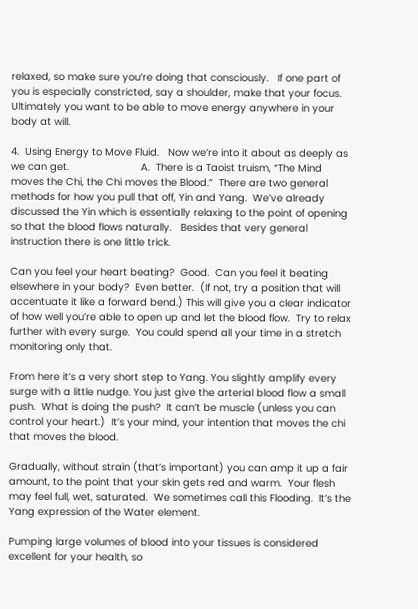relaxed, so make sure you’re doing that consciously.   If one part of you is especially constricted, say a shoulder, make that your focus.  Ultimately you want to be able to move energy anywhere in your body at will.

4.  Using Energy to Move Fluid.   Now we’re into it about as deeply as we can get.                        A.  There is a Taoist truism, “The Mind moves the Chi, the Chi moves the Blood.”  There are two general methods for how you pull that off, Yin and Yang.  We’ve already discussed the Yin which is essentially relaxing to the point of opening so that the blood flows naturally.   Besides that very general instruction there is one little trick.

Can you feel your heart beating?  Good.  Can you feel it beating elsewhere in your body?  Even better.  (If not, try a position that will accentuate it like a forward bend.) This will give you a clear indicator of how well you’re able to open up and let the blood flow.  Try to relax further with every surge.  You could spend all your time in a stretch monitoring only that.

From here it’s a very short step to Yang. You slightly amplify every surge with a little nudge. You just give the arterial blood flow a small push.  What is doing the push?  It can’t be muscle (unless you can control your heart.)  It’s your mind, your intention that moves the chi that moves the blood.

Gradually, without strain (that’s important) you can amp it up a fair amount, to the point that your skin gets red and warm.  Your flesh may feel full, wet, saturated.  We sometimes call this Flooding.  It’s the Yang expression of the Water element.

Pumping large volumes of blood into your tissues is considered excellent for your health, so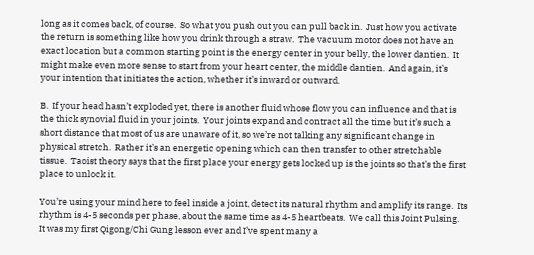long as it comes back, of course.  So what you push out you can pull back in.  Just how you activate the return is something like how you drink through a straw.  The vacuum motor does not have an exact location but a common starting point is the energy center in your belly, the lower dantien.  It might make even more sense to start from your heart center, the middle dantien.  And again, it’s your intention that initiates the action, whether it’s inward or outward.

B.  If your head hasn’t exploded yet, there is another fluid whose flow you can influence and that is the thick synovial fluid in your joints.  Your joints expand and contract all the time but it’s such a short distance that most of us are unaware of it, so we’re not talking any significant change in physical stretch.  Rather it’s an energetic opening which can then transfer to other stretchable tissue.  Taoist theory says that the first place your energy gets locked up is the joints so that’s the first place to unlock it.

You’re using your mind here to feel inside a joint, detect its natural rhythm and amplify its range.  Its rhythm is 4-5 seconds per phase, about the same time as 4-5 heartbeats.  We call this Joint Pulsing.  It was my first Qigong/Chi Gung lesson ever and I’ve spent many a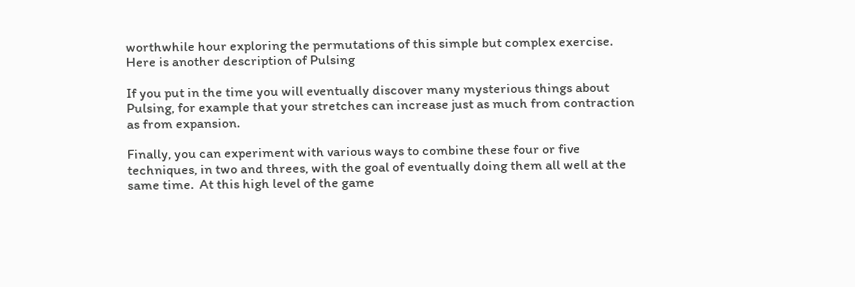worthwhile hour exploring the permutations of this simple but complex exercise.  Here is another description of Pulsing

If you put in the time you will eventually discover many mysterious things about Pulsing, for example that your stretches can increase just as much from contraction as from expansion.

Finally, you can experiment with various ways to combine these four or five techniques, in two and threes, with the goal of eventually doing them all well at the same time.  At this high level of the game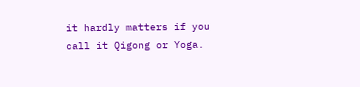it hardly matters if you call it Qigong or Yoga.